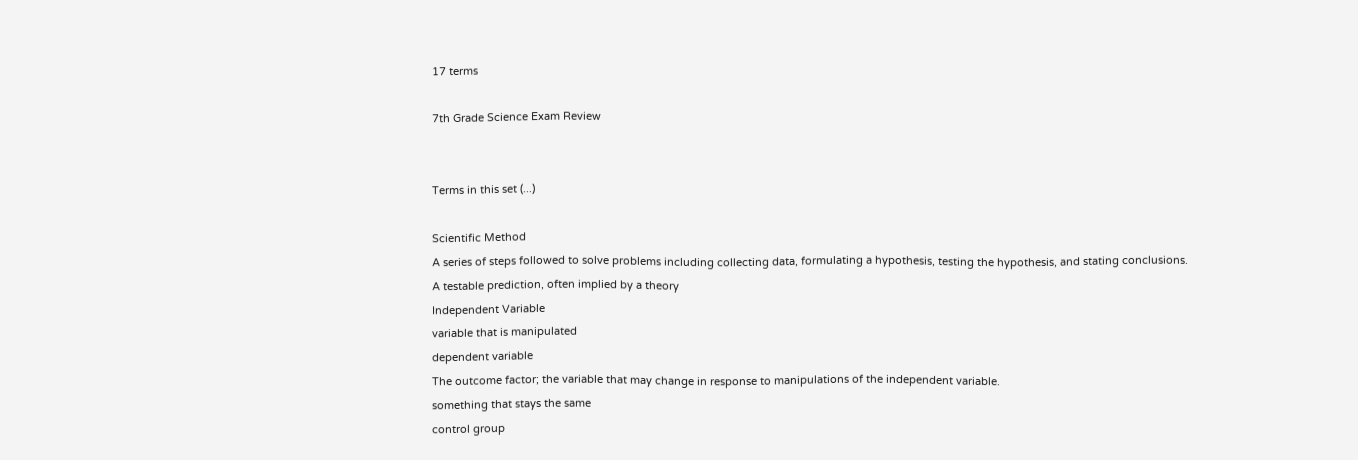17 terms

7th Grade Science Exam Review


Terms in this set (...)

Scientific Method
A series of steps followed to solve problems including collecting data, formulating a hypothesis, testing the hypothesis, and stating conclusions.
A testable prediction, often implied by a theory
Independent Variable
variable that is manipulated
dependent variable
The outcome factor; the variable that may change in response to manipulations of the independent variable.
something that stays the same
control group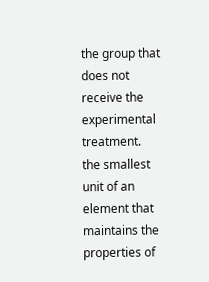the group that does not receive the experimental treatment.
the smallest unit of an element that maintains the properties of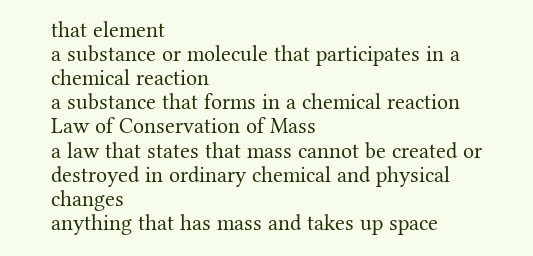that element
a substance or molecule that participates in a chemical reaction
a substance that forms in a chemical reaction
Law of Conservation of Mass
a law that states that mass cannot be created or destroyed in ordinary chemical and physical changes
anything that has mass and takes up space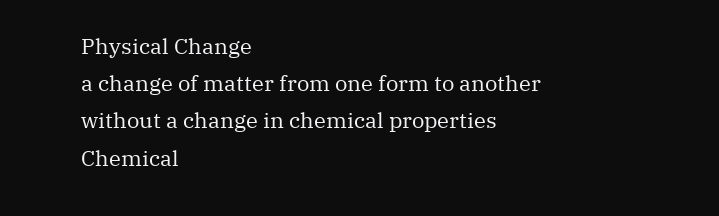Physical Change
a change of matter from one form to another without a change in chemical properties
Chemical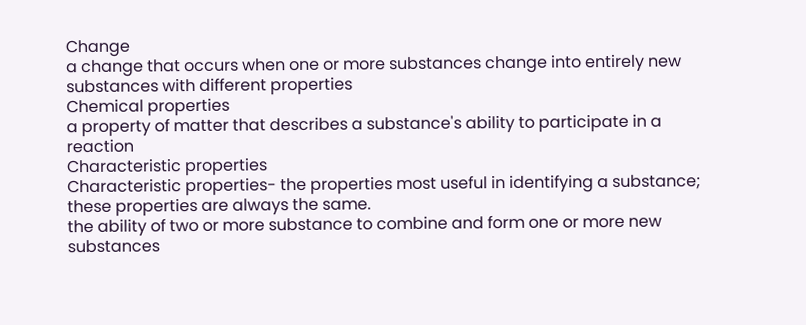Change
a change that occurs when one or more substances change into entirely new substances with different properties
Chemical properties
a property of matter that describes a substance's ability to participate in a reaction
Characteristic properties
Characteristic properties- the properties most useful in identifying a substance; these properties are always the same.
the ability of two or more substance to combine and form one or more new substances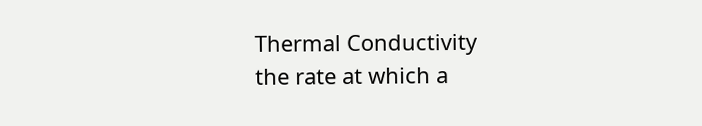Thermal Conductivity
the rate at which a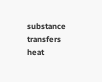substance transfers heat